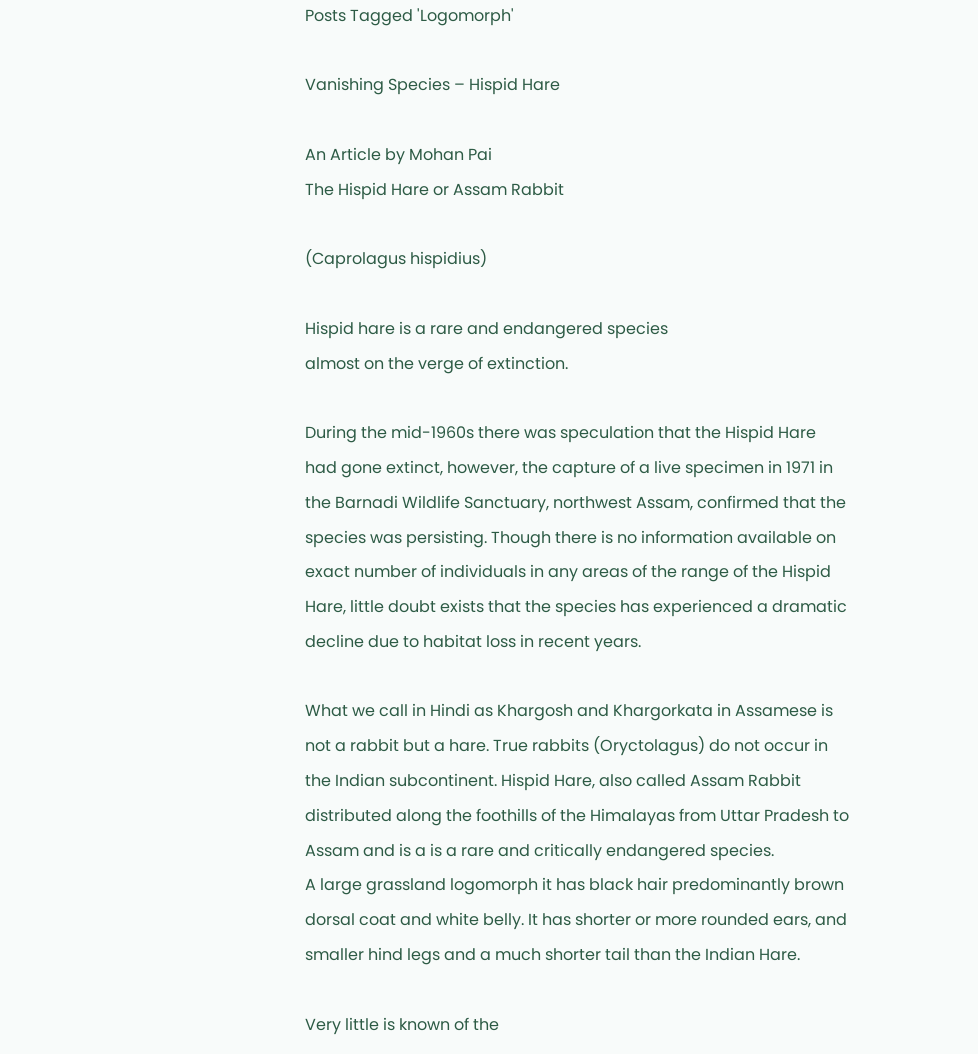Posts Tagged 'Logomorph'

Vanishing Species – Hispid Hare

An Article by Mohan Pai
The Hispid Hare or Assam Rabbit

(Caprolagus hispidius)

Hispid hare is a rare and endangered species
almost on the verge of extinction.

During the mid-1960s there was speculation that the Hispid Hare had gone extinct, however, the capture of a live specimen in 1971 in the Barnadi Wildlife Sanctuary, northwest Assam, confirmed that the species was persisting. Though there is no information available on exact number of individuals in any areas of the range of the Hispid Hare, little doubt exists that the species has experienced a dramatic decline due to habitat loss in recent years.

What we call in Hindi as Khargosh and Khargorkata in Assamese is not a rabbit but a hare. True rabbits (Oryctolagus) do not occur in the Indian subcontinent. Hispid Hare, also called Assam Rabbit distributed along the foothills of the Himalayas from Uttar Pradesh to Assam and is a is a rare and critically endangered species.
A large grassland logomorph it has black hair predominantly brown dorsal coat and white belly. It has shorter or more rounded ears, and smaller hind legs and a much shorter tail than the Indian Hare.

Very little is known of the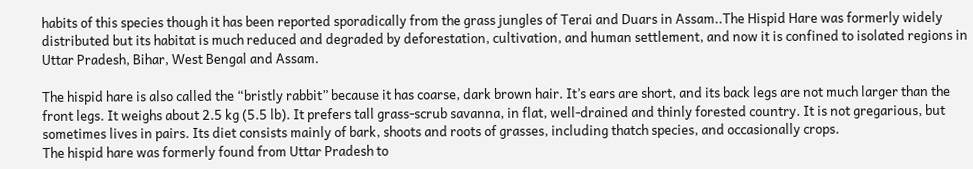habits of this species though it has been reported sporadically from the grass jungles of Terai and Duars in Assam..The Hispid Hare was formerly widely distributed but its habitat is much reduced and degraded by deforestation, cultivation, and human settlement, and now it is confined to isolated regions in Uttar Pradesh, Bihar, West Bengal and Assam.

The hispid hare is also called the “bristly rabbit” because it has coarse, dark brown hair. It’s ears are short, and its back legs are not much larger than the front legs. It weighs about 2.5 kg (5.5 lb). It prefers tall grass-scrub savanna, in flat, well-drained and thinly forested country. It is not gregarious, but sometimes lives in pairs. Its diet consists mainly of bark, shoots and roots of grasses, including thatch species, and occasionally crops.
The hispid hare was formerly found from Uttar Pradesh to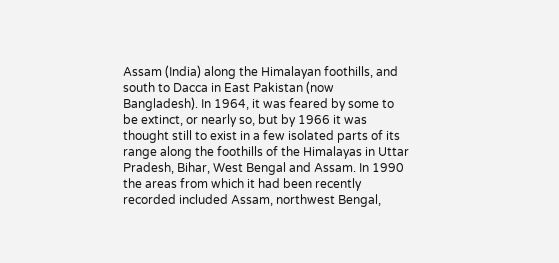Assam (India) along the Himalayan foothills, and south to Dacca in East Pakistan (now Bangladesh). In 1964, it was feared by some to be extinct, or nearly so, but by 1966 it was thought still to exist in a few isolated parts of its range along the foothills of the Himalayas in Uttar Pradesh, Bihar, West Bengal and Assam. In 1990 the areas from which it had been recently recorded included Assam, northwest Bengal,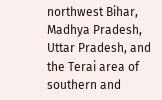northwest Bihar, Madhya Pradesh, Uttar Pradesh, and the Terai area of southern and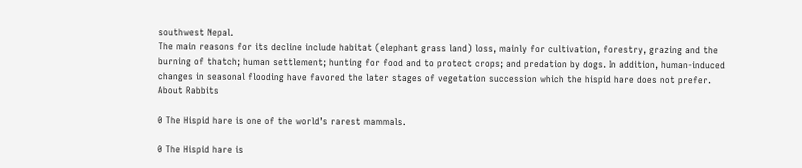southwest Nepal.
The main reasons for its decline include habitat (elephant grass land) loss, mainly for cultivation, forestry, grazing and the burning of thatch; human settlement; hunting for food and to protect crops; and predation by dogs. In addition, human-induced changes in seasonal flooding have favored the later stages of vegetation succession which the hispid hare does not prefer.
About Rabbits

0 The Hispid hare is one of the world’s rarest mammals.

0 The Hispid hare is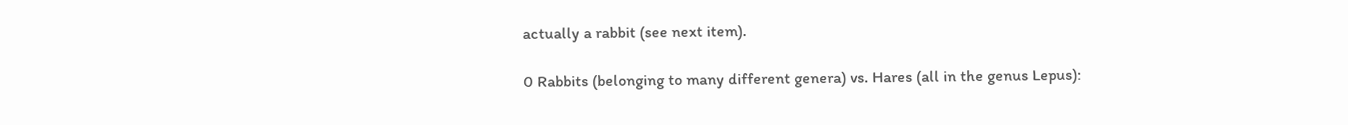actually a rabbit (see next item).

0 Rabbits (belonging to many different genera) vs. Hares (all in the genus Lepus):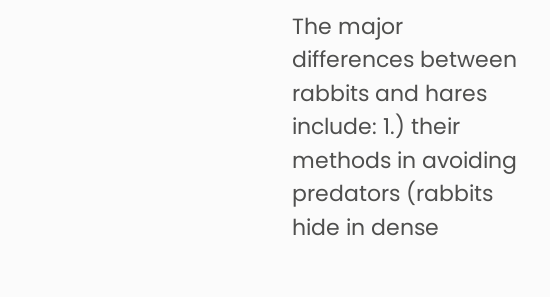The major differences between rabbits and hares include: 1.) their methods in avoiding predators (rabbits hide in dense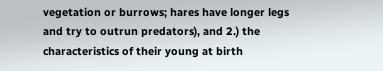vegetation or burrows; hares have longer legs and try to outrun predators), and 2.) the characteristics of their young at birth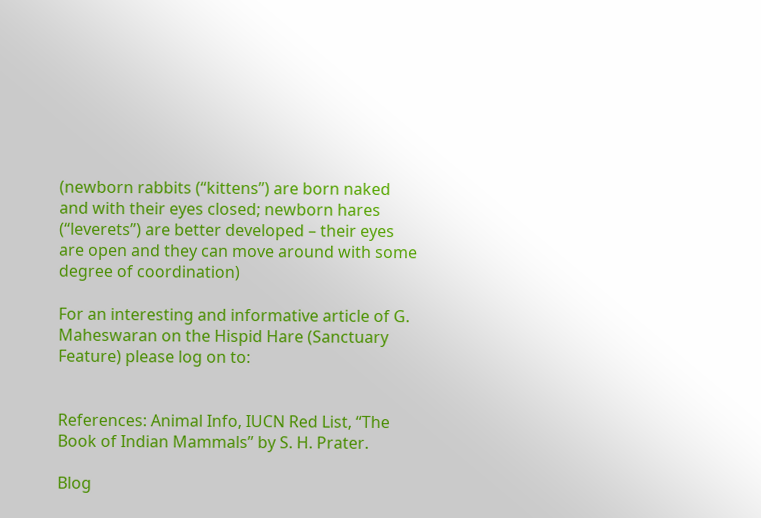(newborn rabbits (“kittens”) are born naked and with their eyes closed; newborn hares (“leverets”) are better developed – their eyes are open and they can move around with some degree of coordination)

For an interesting and informative article of G. Maheswaran on the Hispid Hare (Sanctuary Feature) please log on to:


References: Animal Info, IUCN Red List, “The Book of Indian Mammals” by S. H. Prater.

Blog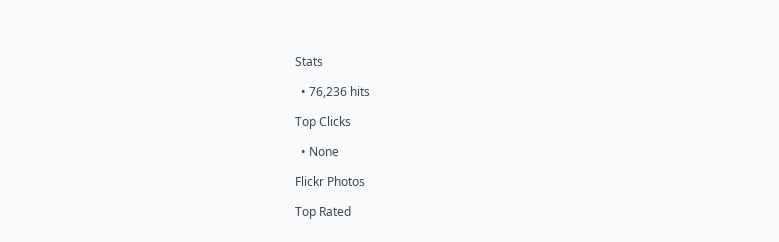Stats

  • 76,236 hits

Top Clicks

  • None

Flickr Photos

Top Rated